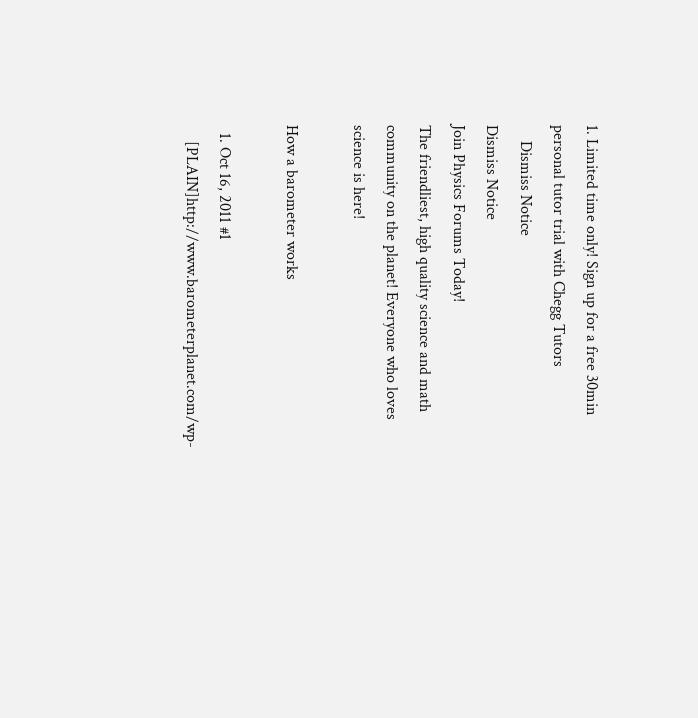1. Limited time only! Sign up for a free 30min personal tutor trial with Chegg Tutors
    Dismiss Notice
Dismiss Notice
Join Physics Forums Today!
The friendliest, high quality science and math community on the planet! Everyone who loves science is here!

How a barometer works

  1. Oct 16, 2011 #1
    [PLAIN]http://www.barometerplanet.com/wp-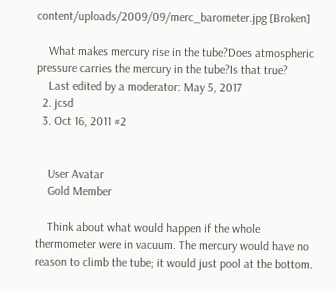content/uploads/2009/09/merc_barometer.jpg [Broken]

    What makes mercury rise in the tube?Does atmospheric pressure carries the mercury in the tube?Is that true?
    Last edited by a moderator: May 5, 2017
  2. jcsd
  3. Oct 16, 2011 #2


    User Avatar
    Gold Member

    Think about what would happen if the whole thermometer were in vacuum. The mercury would have no reason to climb the tube; it would just pool at the bottom.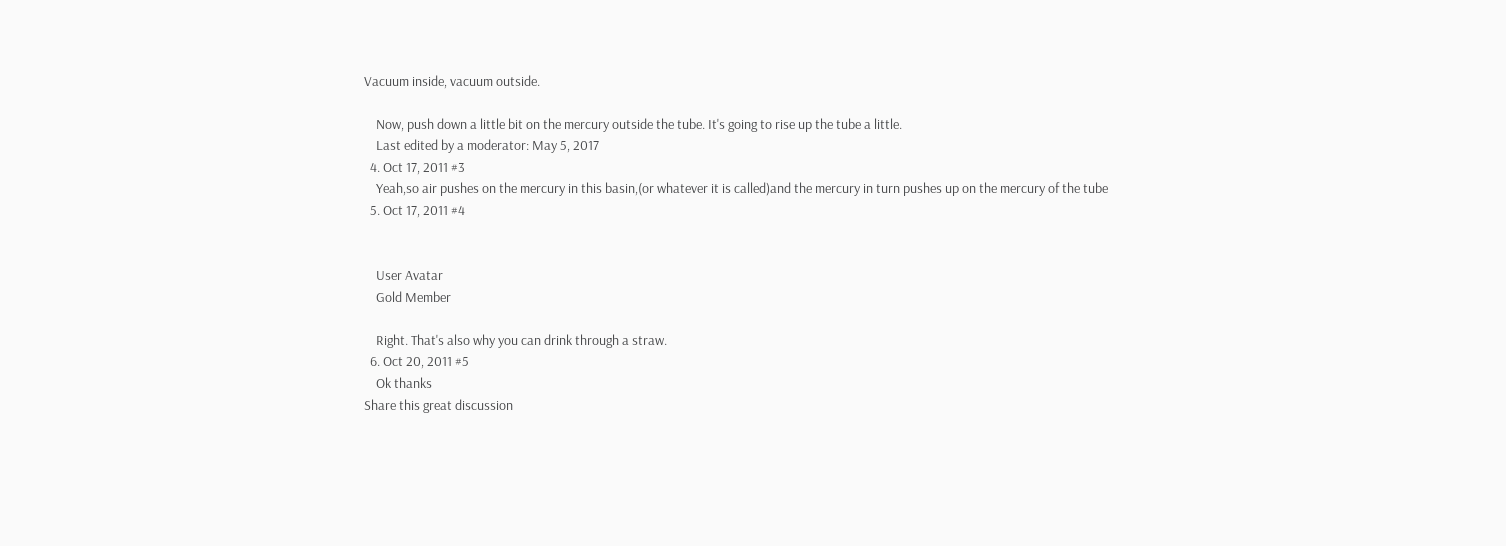Vacuum inside, vacuum outside.

    Now, push down a little bit on the mercury outside the tube. It's going to rise up the tube a little.
    Last edited by a moderator: May 5, 2017
  4. Oct 17, 2011 #3
    Yeah,so air pushes on the mercury in this basin,(or whatever it is called)and the mercury in turn pushes up on the mercury of the tube
  5. Oct 17, 2011 #4


    User Avatar
    Gold Member

    Right. That's also why you can drink through a straw.
  6. Oct 20, 2011 #5
    Ok thanks
Share this great discussion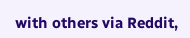with others via Reddit,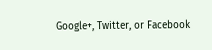Google+, Twitter, or Facebook